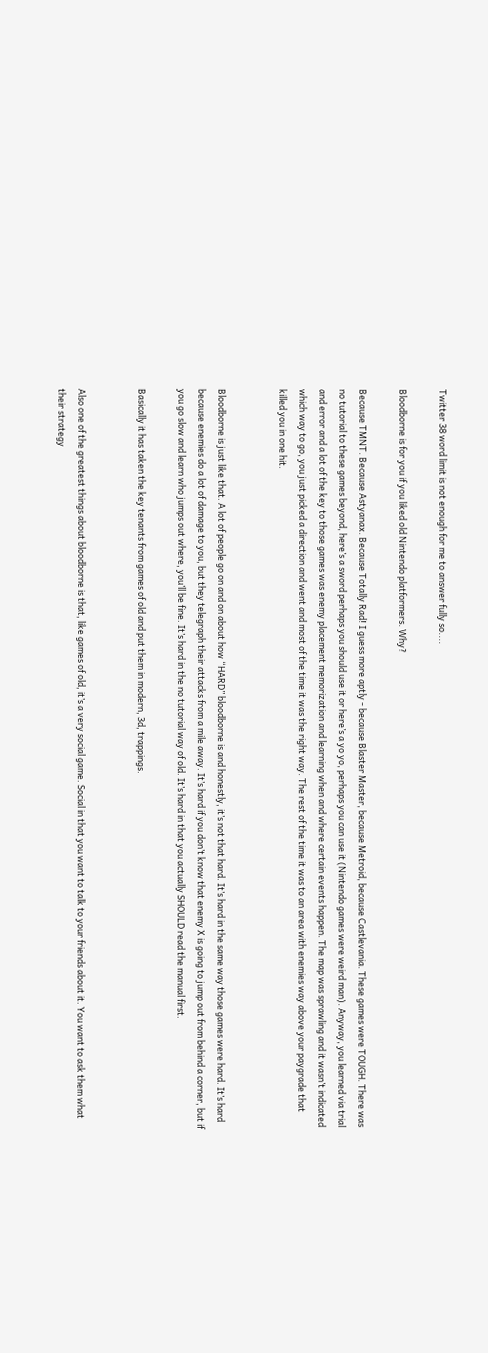Twitter 38 word limit is not enough for me to answer fully so....

Bloodborne is for you if you liked old Nintendo platformers. Why?

Because TMNT. Because Astyanax. Because Totally Rad! I guess more aptly - because Blaster Master, because Metroid, because Castlevania. These games were TOUGH. There was no tutorial to these games beyond, here’s a sword perhaps you should use it or here’s a yo yo, perhaps you can use it (Nintendo games were weird man). Anyway, you learned via trial and error and a lot of the key to those games was enemy placement memorization and learning when and where certain events happen. The map was sprawling and it wasn’t indicated which way to go, you just picked a direction and went and most of the time it was the right way. The rest of the time it was to an area with enemies way above your paygrade that killed you in one hit.


Bloodborne is just like that. A lot of people go on and on about how “HARD” bloodborne is and honestly, it’s not that hard. It’s hard in the same way those games were hard. It’s hard because enemies do a lot of damage to you, but they telegraph their attacks from a mile away. It’s hard if you don’t know that enemy X is going to jump out from behind a corner, but if you go slow and learn who jumps out where, you’ll be fine. It’s hard in the no tutorial way of old. It’s hard in that you actually SHOULD read the manual first.

Basically it has taken the key tenants from games of old and put them in modern, 3d, trappings.


Also one of the greatest things about bloodborne is that, like games of old, it’s a very social game. Social in that you want to talk to your friends about it. You want to ask them what their strategy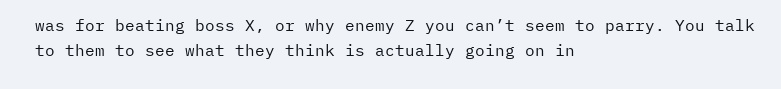was for beating boss X, or why enemy Z you can’t seem to parry. You talk to them to see what they think is actually going on in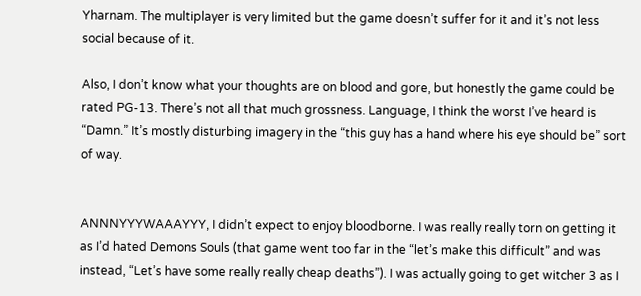Yharnam. The multiplayer is very limited but the game doesn’t suffer for it and it’s not less social because of it.

Also, I don’t know what your thoughts are on blood and gore, but honestly the game could be rated PG-13. There’s not all that much grossness. Language, I think the worst I’ve heard is “Damn.” It’s mostly disturbing imagery in the “this guy has a hand where his eye should be” sort of way.


ANNNYYYWAAAYYY, I didn’t expect to enjoy bloodborne. I was really really torn on getting it as I’d hated Demons Souls (that game went too far in the “let’s make this difficult” and was instead, “Let’s have some really really cheap deaths”). I was actually going to get witcher 3 as I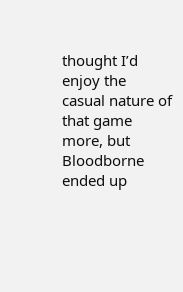thought I’d enjoy the casual nature of that game more, but Bloodborne ended up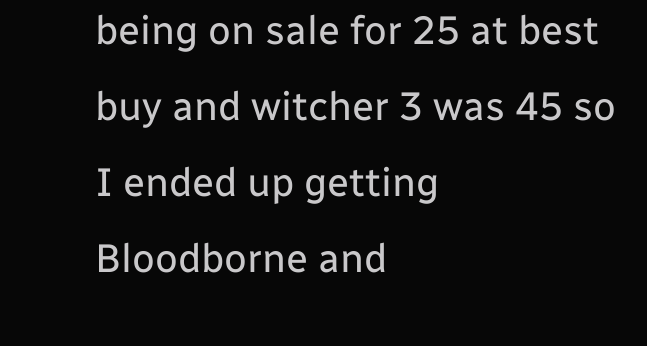being on sale for 25 at best buy and witcher 3 was 45 so I ended up getting Bloodborne and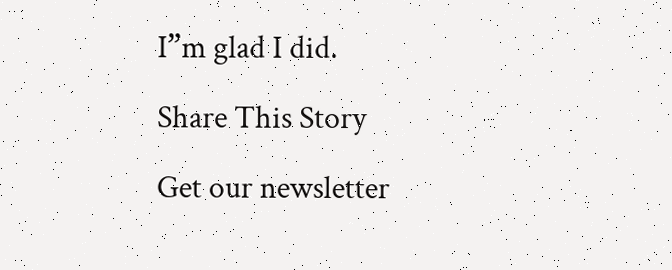I”m glad I did.

Share This Story

Get our newsletter